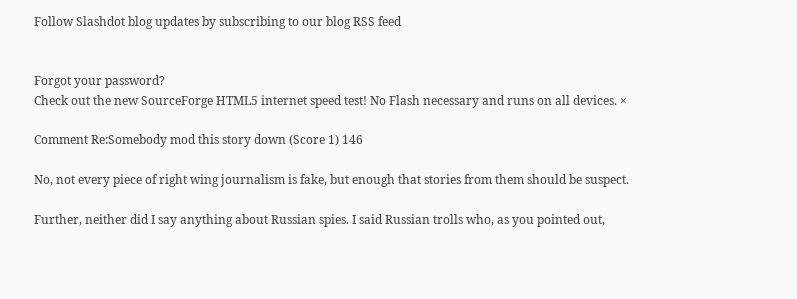Follow Slashdot blog updates by subscribing to our blog RSS feed


Forgot your password?
Check out the new SourceForge HTML5 internet speed test! No Flash necessary and runs on all devices. ×

Comment Re:Somebody mod this story down (Score 1) 146

No, not every piece of right wing journalism is fake, but enough that stories from them should be suspect.

Further, neither did I say anything about Russian spies. I said Russian trolls who, as you pointed out,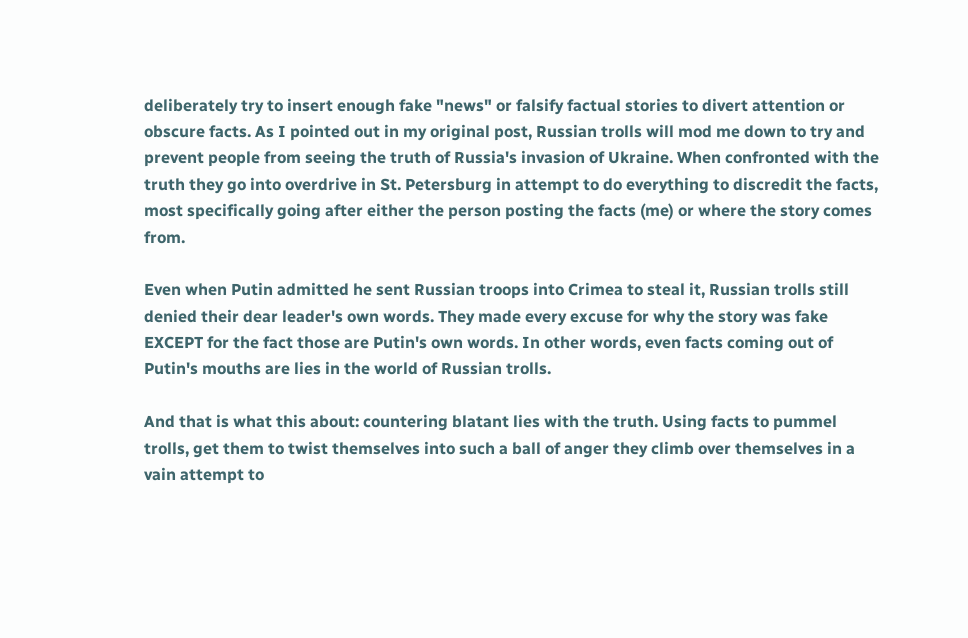deliberately try to insert enough fake "news" or falsify factual stories to divert attention or obscure facts. As I pointed out in my original post, Russian trolls will mod me down to try and prevent people from seeing the truth of Russia's invasion of Ukraine. When confronted with the truth they go into overdrive in St. Petersburg in attempt to do everything to discredit the facts, most specifically going after either the person posting the facts (me) or where the story comes from.

Even when Putin admitted he sent Russian troops into Crimea to steal it, Russian trolls still denied their dear leader's own words. They made every excuse for why the story was fake EXCEPT for the fact those are Putin's own words. In other words, even facts coming out of Putin's mouths are lies in the world of Russian trolls.

And that is what this about: countering blatant lies with the truth. Using facts to pummel trolls, get them to twist themselves into such a ball of anger they climb over themselves in a vain attempt to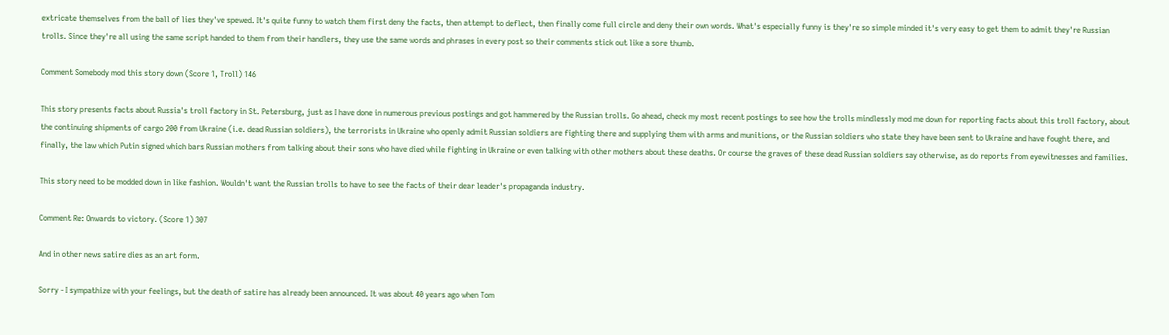extricate themselves from the ball of lies they've spewed. It's quite funny to watch them first deny the facts, then attempt to deflect, then finally come full circle and deny their own words. What's especially funny is they're so simple minded it's very easy to get them to admit they're Russian trolls. Since they're all using the same script handed to them from their handlers, they use the same words and phrases in every post so their comments stick out like a sore thumb.

Comment Somebody mod this story down (Score 1, Troll) 146

This story presents facts about Russia's troll factory in St. Petersburg, just as I have done in numerous previous postings and got hammered by the Russian trolls. Go ahead, check my most recent postings to see how the trolls mindlessly mod me down for reporting facts about this troll factory, about the continuing shipments of cargo 200 from Ukraine (i.e. dead Russian soldiers), the terrorists in Ukraine who openly admit Russian soldiers are fighting there and supplying them with arms and munitions, or the Russian soldiers who state they have been sent to Ukraine and have fought there, and finally, the law which Putin signed which bars Russian mothers from talking about their sons who have died while fighting in Ukraine or even talking with other mothers about these deaths. Or course the graves of these dead Russian soldiers say otherwise, as do reports from eyewitnesses and families.

This story need to be modded down in like fashion. Wouldn't want the Russian trolls to have to see the facts of their dear leader's propaganda industry.

Comment Re: Onwards to victory. (Score 1) 307

And in other news satire dies as an art form.

Sorry - I sympathize with your feelings, but the death of satire has already been announced. It was about 40 years ago when Tom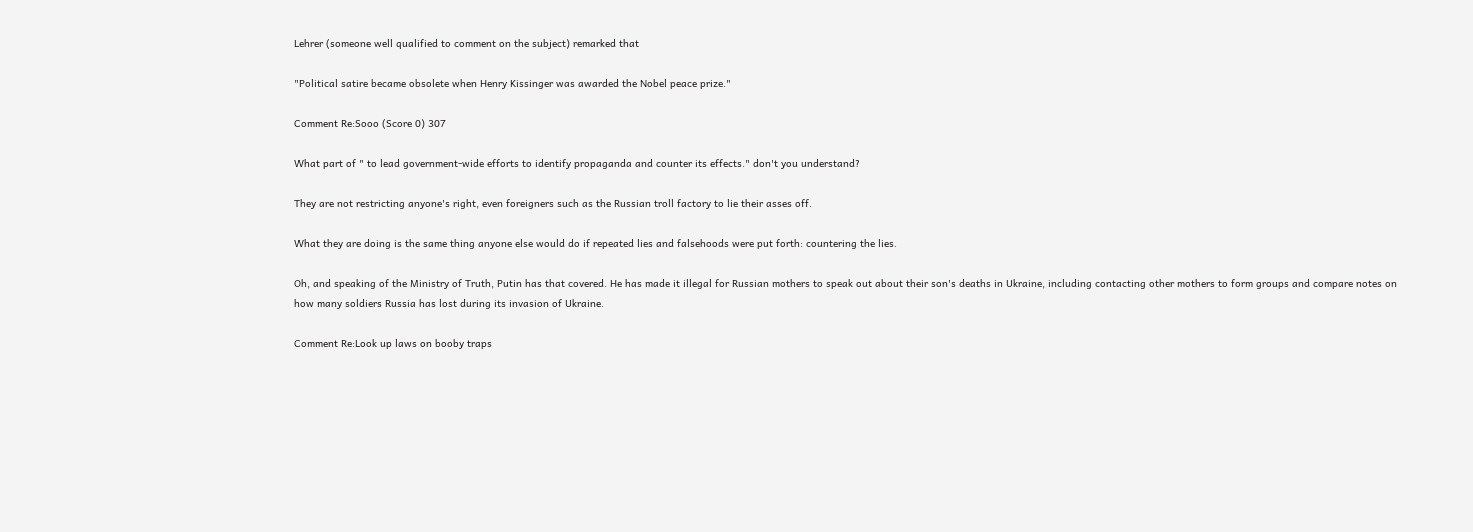Lehrer (someone well qualified to comment on the subject) remarked that

"Political satire became obsolete when Henry Kissinger was awarded the Nobel peace prize."

Comment Re:Sooo (Score 0) 307

What part of " to lead government-wide efforts to identify propaganda and counter its effects." don't you understand?

They are not restricting anyone's right, even foreigners such as the Russian troll factory to lie their asses off.

What they are doing is the same thing anyone else would do if repeated lies and falsehoods were put forth: countering the lies.

Oh, and speaking of the Ministry of Truth, Putin has that covered. He has made it illegal for Russian mothers to speak out about their son's deaths in Ukraine, including contacting other mothers to form groups and compare notes on how many soldiers Russia has lost during its invasion of Ukraine.

Comment Re:Look up laws on booby traps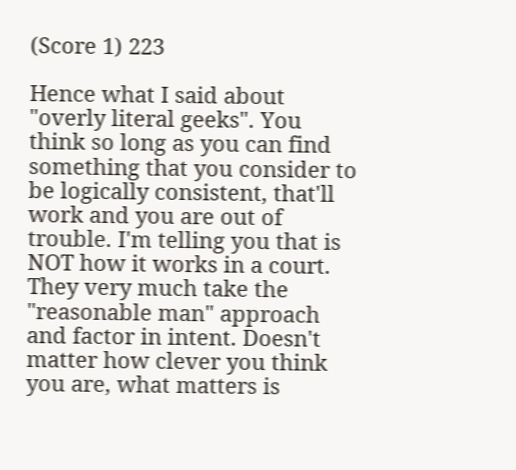(Score 1) 223

Hence what I said about "overly literal geeks". You think so long as you can find something that you consider to be logically consistent, that'll work and you are out of trouble. I'm telling you that is NOT how it works in a court. They very much take the "reasonable man" approach and factor in intent. Doesn't matter how clever you think you are, what matters is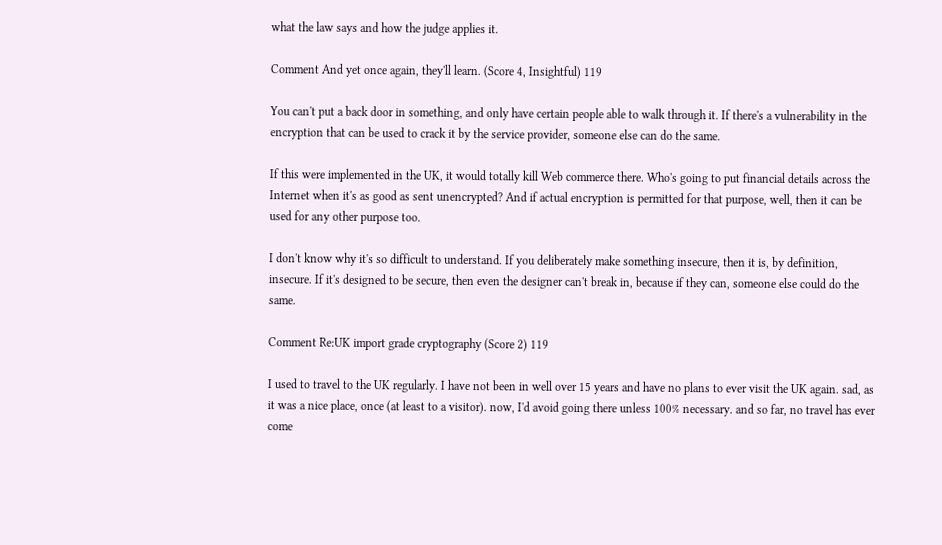what the law says and how the judge applies it.

Comment And yet once again, they'll learn. (Score 4, Insightful) 119

You can't put a back door in something, and only have certain people able to walk through it. If there's a vulnerability in the encryption that can be used to crack it by the service provider, someone else can do the same.

If this were implemented in the UK, it would totally kill Web commerce there. Who's going to put financial details across the Internet when it's as good as sent unencrypted? And if actual encryption is permitted for that purpose, well, then it can be used for any other purpose too.

I don't know why it's so difficult to understand. If you deliberately make something insecure, then it is, by definition, insecure. If it's designed to be secure, then even the designer can't break in, because if they can, someone else could do the same.

Comment Re:UK import grade cryptography (Score 2) 119

I used to travel to the UK regularly. I have not been in well over 15 years and have no plans to ever visit the UK again. sad, as it was a nice place, once (at least to a visitor). now, I'd avoid going there unless 100% necessary. and so far, no travel has ever come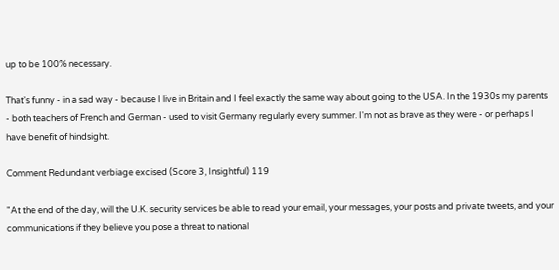up to be 100% necessary.

That's funny - in a sad way - because I live in Britain and I feel exactly the same way about going to the USA. In the 1930s my parents - both teachers of French and German - used to visit Germany regularly every summer. I'm not as brave as they were - or perhaps I have benefit of hindsight.

Comment Redundant verbiage excised (Score 3, Insightful) 119

"At the end of the day, will the U.K. security services be able to read your email, your messages, your posts and private tweets, and your communications if they believe you pose a threat to national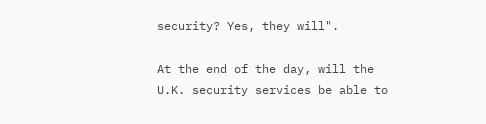security? Yes, they will".

At the end of the day, will the U.K. security services be able to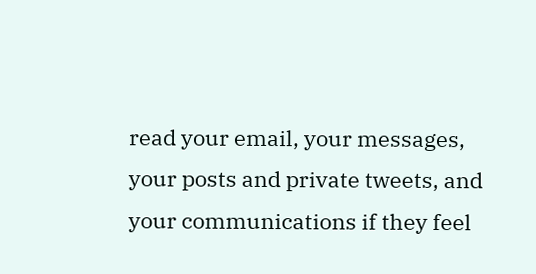read your email, your messages, your posts and private tweets, and your communications if they feel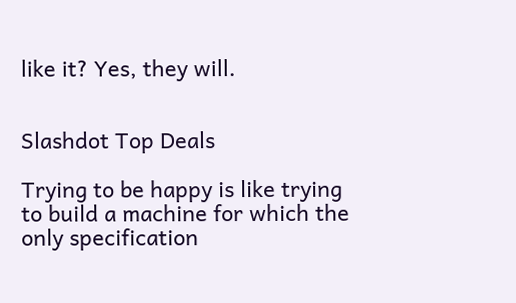like it? Yes, they will.


Slashdot Top Deals

Trying to be happy is like trying to build a machine for which the only specification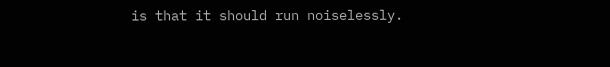is that it should run noiselessly.